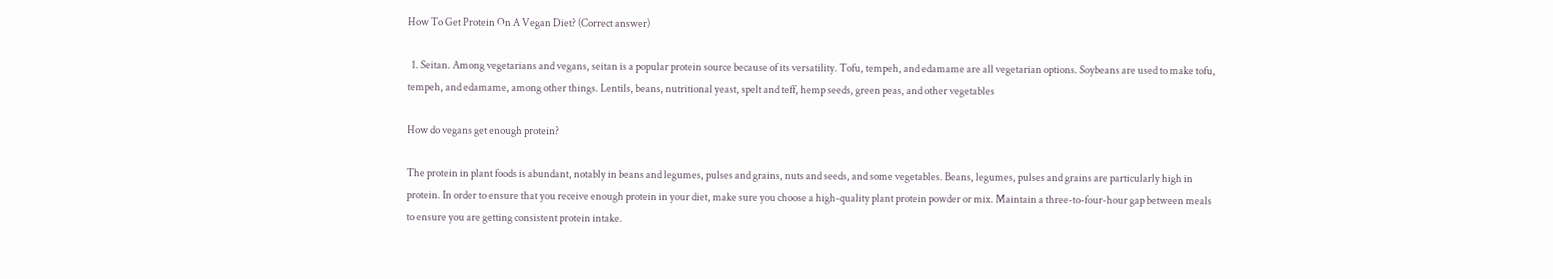How To Get Protein On A Vegan Diet? (Correct answer)

  1. Seitan. Among vegetarians and vegans, seitan is a popular protein source because of its versatility. Tofu, tempeh, and edamame are all vegetarian options. Soybeans are used to make tofu, tempeh, and edamame, among other things. Lentils, beans, nutritional yeast, spelt and teff, hemp seeds, green peas, and other vegetables

How do vegans get enough protein?

The protein in plant foods is abundant, notably in beans and legumes, pulses and grains, nuts and seeds, and some vegetables. Beans, legumes, pulses and grains are particularly high in protein. In order to ensure that you receive enough protein in your diet, make sure you choose a high-quality plant protein powder or mix. Maintain a three-to-four-hour gap between meals to ensure you are getting consistent protein intake.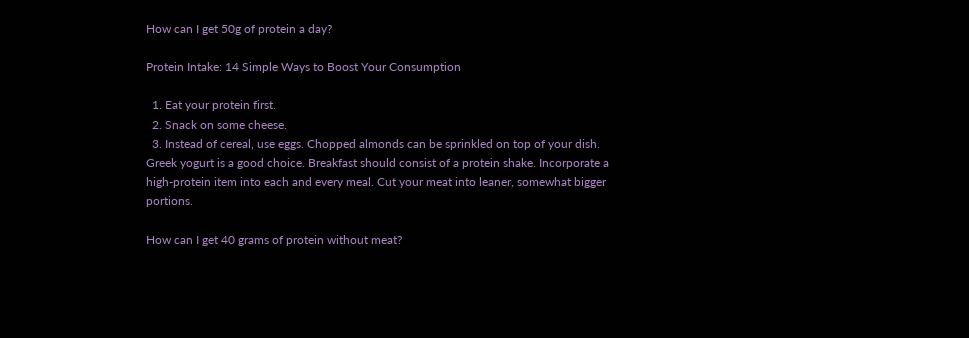How can I get 50g of protein a day?

Protein Intake: 14 Simple Ways to Boost Your Consumption

  1. Eat your protein first.
  2. Snack on some cheese.
  3. Instead of cereal, use eggs. Chopped almonds can be sprinkled on top of your dish. Greek yogurt is a good choice. Breakfast should consist of a protein shake. Incorporate a high-protein item into each and every meal. Cut your meat into leaner, somewhat bigger portions.

How can I get 40 grams of protein without meat?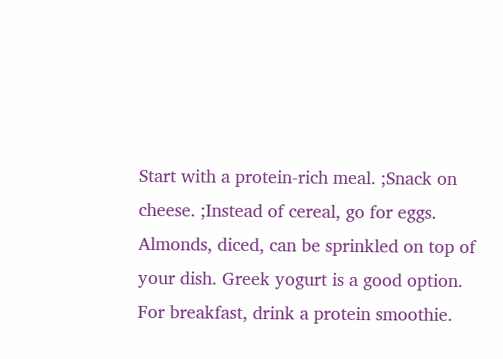Start with a protein-rich meal. ;Snack on cheese. ;Instead of cereal, go for eggs. Almonds, diced, can be sprinkled on top of your dish. Greek yogurt is a good option. For breakfast, drink a protein smoothie.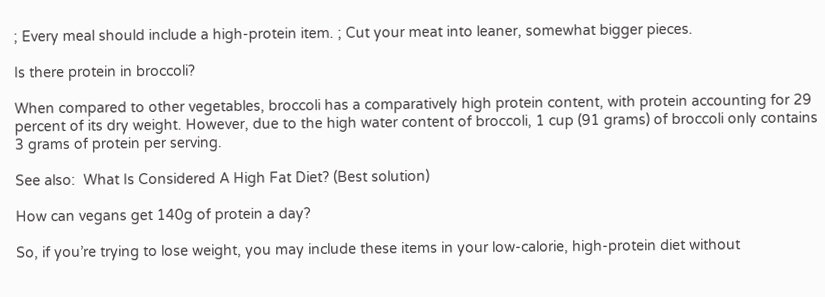; Every meal should include a high-protein item. ; Cut your meat into leaner, somewhat bigger pieces.

Is there protein in broccoli?

When compared to other vegetables, broccoli has a comparatively high protein content, with protein accounting for 29 percent of its dry weight. However, due to the high water content of broccoli, 1 cup (91 grams) of broccoli only contains 3 grams of protein per serving.

See also:  What Is Considered A High Fat Diet? (Best solution)

How can vegans get 140g of protein a day?

So, if you’re trying to lose weight, you may include these items in your low-calorie, high-protein diet without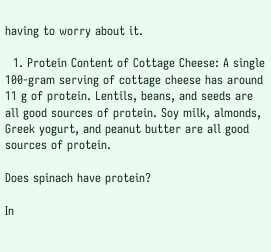having to worry about it.

  1. Protein Content of Cottage Cheese: A single 100-gram serving of cottage cheese has around 11 g of protein. Lentils, beans, and seeds are all good sources of protein. Soy milk, almonds, Greek yogurt, and peanut butter are all good sources of protein.

Does spinach have protein?

In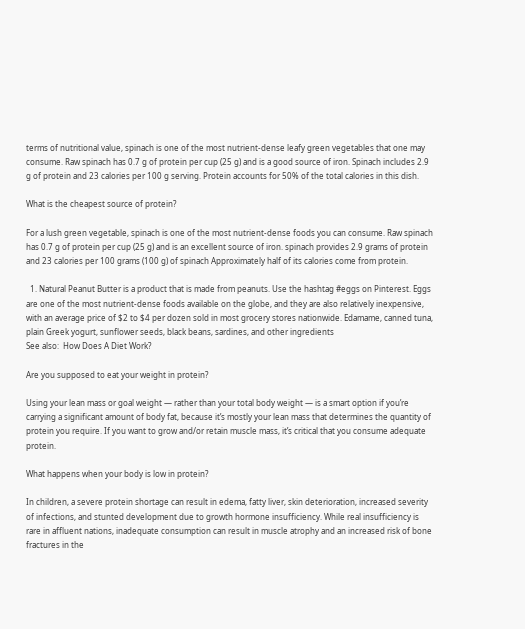terms of nutritional value, spinach is one of the most nutrient-dense leafy green vegetables that one may consume. Raw spinach has 0.7 g of protein per cup (25 g) and is a good source of iron. Spinach includes 2.9 g of protein and 23 calories per 100 g serving. Protein accounts for 50% of the total calories in this dish.

What is the cheapest source of protein?

For a lush green vegetable, spinach is one of the most nutrient-dense foods you can consume. Raw spinach has 0.7 g of protein per cup (25 g) and is an excellent source of iron. spinach provides 2.9 grams of protein and 23 calories per 100 grams (100 g) of spinach Approximately half of its calories come from protein.

  1. Natural Peanut Butter is a product that is made from peanuts. Use the hashtag #eggs on Pinterest. Eggs are one of the most nutrient-dense foods available on the globe, and they are also relatively inexpensive, with an average price of $2 to $4 per dozen sold in most grocery stores nationwide. Edamame, canned tuna, plain Greek yogurt, sunflower seeds, black beans, sardines, and other ingredients
See also:  How Does A Diet Work?

Are you supposed to eat your weight in protein?

Using your lean mass or goal weight — rather than your total body weight — is a smart option if you’re carrying a significant amount of body fat, because it’s mostly your lean mass that determines the quantity of protein you require. If you want to grow and/or retain muscle mass, it’s critical that you consume adequate protein.

What happens when your body is low in protein?

In children, a severe protein shortage can result in edema, fatty liver, skin deterioration, increased severity of infections, and stunted development due to growth hormone insufficiency. While real insufficiency is rare in affluent nations, inadequate consumption can result in muscle atrophy and an increased risk of bone fractures in the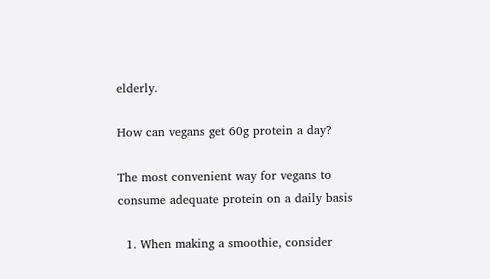elderly.

How can vegans get 60g protein a day?

The most convenient way for vegans to consume adequate protein on a daily basis

  1. When making a smoothie, consider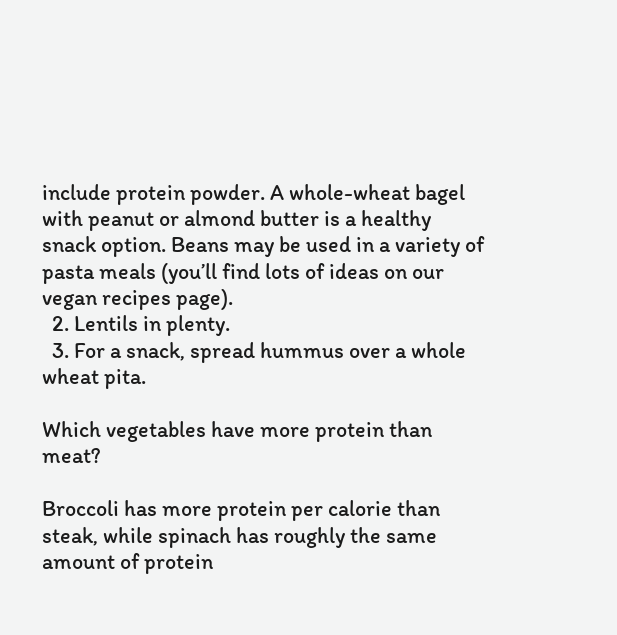include protein powder. A whole-wheat bagel with peanut or almond butter is a healthy snack option. Beans may be used in a variety of pasta meals (you’ll find lots of ideas on our vegan recipes page).
  2. Lentils in plenty.
  3. For a snack, spread hummus over a whole wheat pita.

Which vegetables have more protein than meat?

Broccoli has more protein per calorie than steak, while spinach has roughly the same amount of protein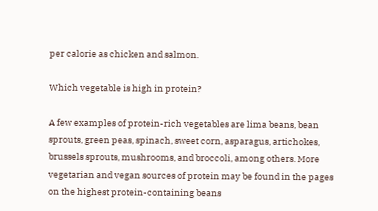per calorie as chicken and salmon.

Which vegetable is high in protein?

A few examples of protein-rich vegetables are lima beans, bean sprouts, green peas, spinach, sweet corn, asparagus, artichokes, brussels sprouts, mushrooms, and broccoli, among others. More vegetarian and vegan sources of protein may be found in the pages on the highest protein-containing beans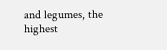and legumes, the highest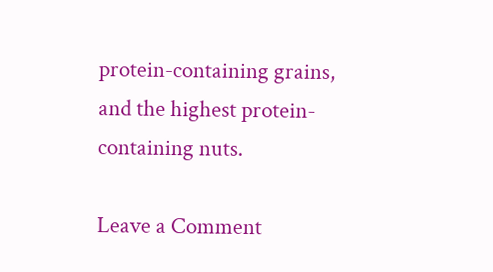protein-containing grains, and the highest protein-containing nuts.

Leave a Comment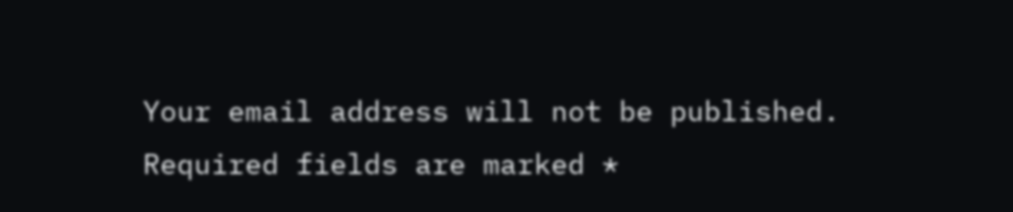Your email address will not be published. Required fields are marked *